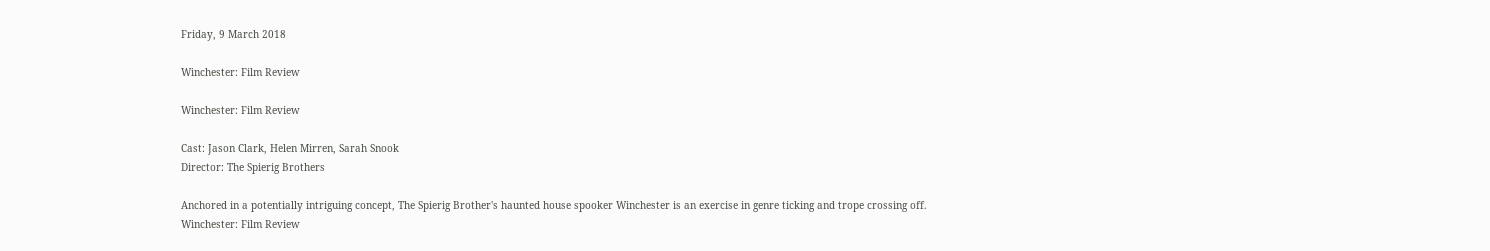Friday, 9 March 2018

Winchester: Film Review

Winchester: Film Review

Cast: Jason Clark, Helen Mirren, Sarah Snook
Director: The Spierig Brothers

Anchored in a potentially intriguing concept, The Spierig Brother's haunted house spooker Winchester is an exercise in genre ticking and trope crossing off.
Winchester: Film Review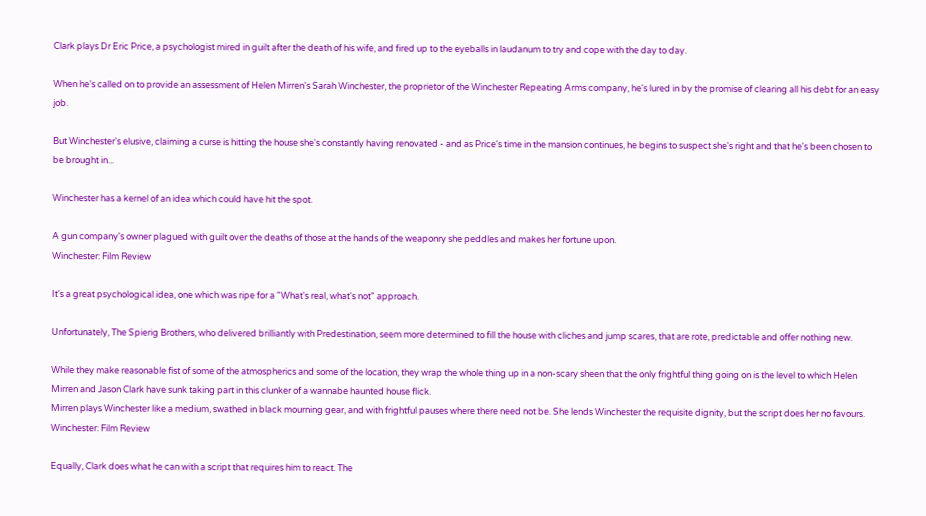Clark plays Dr Eric Price, a psychologist mired in guilt after the death of his wife, and fired up to the eyeballs in laudanum to try and cope with the day to day.

When he's called on to provide an assessment of Helen Mirren's Sarah Winchester, the proprietor of the Winchester Repeating Arms company, he's lured in by the promise of clearing all his debt for an easy job.

But Winchester's elusive, claiming a curse is hitting the house she's constantly having renovated - and as Price's time in the mansion continues, he begins to suspect she's right and that he's been chosen to be brought in...

Winchester has a kernel of an idea which could have hit the spot.

A gun company's owner plagued with guilt over the deaths of those at the hands of the weaponry she peddles and makes her fortune upon.
Winchester: Film Review

It's a great psychological idea, one which was ripe for a "What's real, what's not" approach.

Unfortunately, The Spierig Brothers, who delivered brilliantly with Predestination, seem more determined to fill the house with cliches and jump scares, that are rote, predictable and offer nothing new.

While they make reasonable fist of some of the atmospherics and some of the location, they wrap the whole thing up in a non-scary sheen that the only frightful thing going on is the level to which Helen Mirren and Jason Clark have sunk taking part in this clunker of a wannabe haunted house flick.
Mirren plays Winchester like a medium, swathed in black mourning gear, and with frightful pauses where there need not be. She lends Winchester the requisite dignity, but the script does her no favours.
Winchester: Film Review

Equally, Clark does what he can with a script that requires him to react. The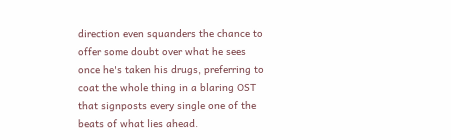direction even squanders the chance to offer some doubt over what he sees once he's taken his drugs, preferring to coat the whole thing in a blaring OST that signposts every single one of the beats of what lies ahead.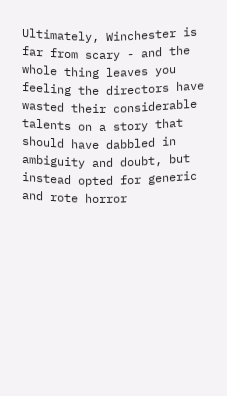Ultimately, Winchester is far from scary - and the whole thing leaves you feeling the directors have wasted their considerable talents on a story that should have dabbled in ambiguity and doubt, but instead opted for generic and rote horror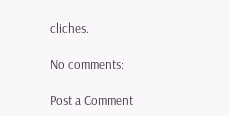cliches.

No comments:

Post a Comment